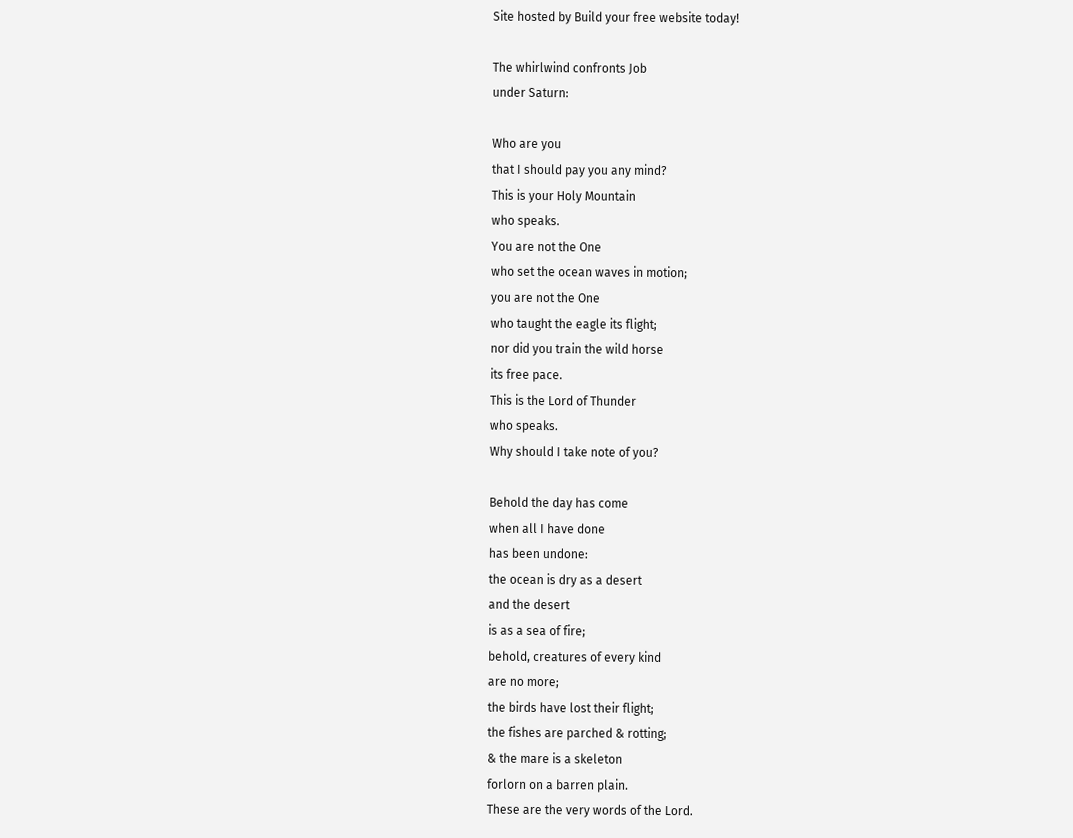Site hosted by Build your free website today!

The whirlwind confronts Job
under Saturn:

Who are you
that I should pay you any mind?
This is your Holy Mountain
who speaks.
You are not the One
who set the ocean waves in motion;
you are not the One
who taught the eagle its flight;
nor did you train the wild horse
its free pace.
This is the Lord of Thunder
who speaks.
Why should I take note of you?

Behold the day has come
when all I have done
has been undone:
the ocean is dry as a desert
and the desert
is as a sea of fire;
behold, creatures of every kind
are no more;
the birds have lost their flight;
the fishes are parched & rotting;
& the mare is a skeleton
forlorn on a barren plain.
These are the very words of the Lord.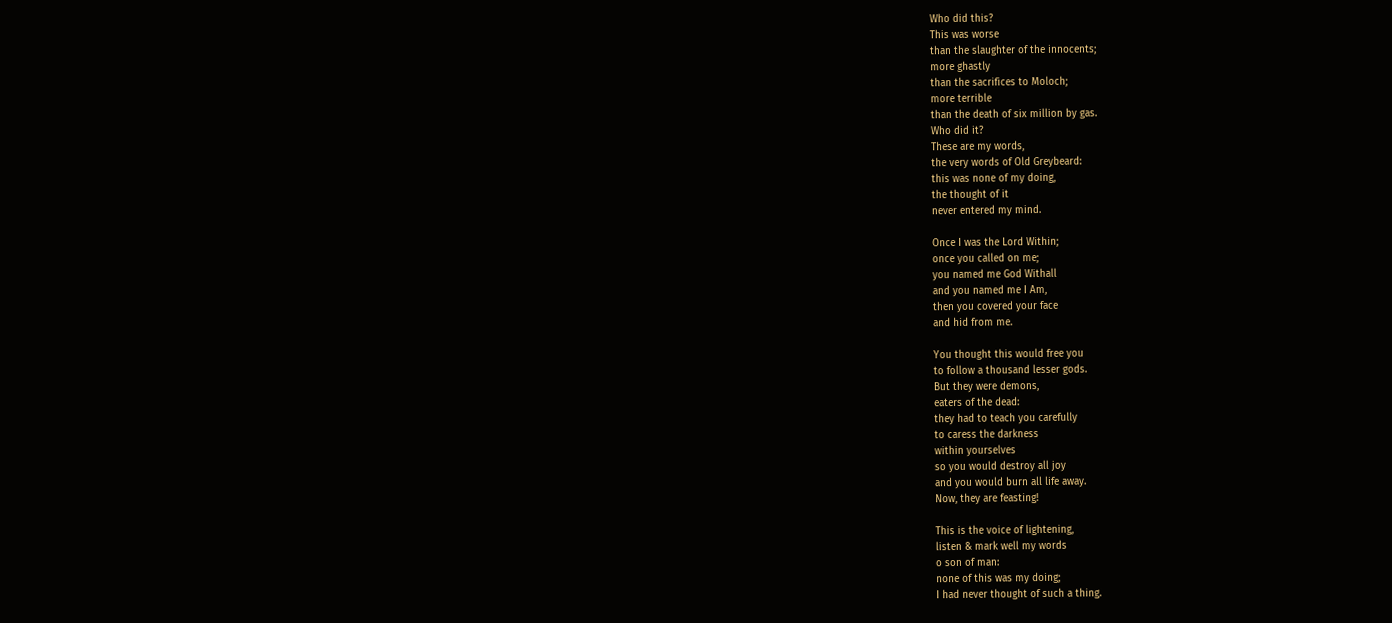Who did this?
This was worse
than the slaughter of the innocents;
more ghastly
than the sacrifices to Moloch;
more terrible
than the death of six million by gas.
Who did it?
These are my words,
the very words of Old Greybeard:
this was none of my doing,
the thought of it
never entered my mind.

Once I was the Lord Within;
once you called on me;
you named me God Withall
and you named me I Am,
then you covered your face
and hid from me.

You thought this would free you
to follow a thousand lesser gods.
But they were demons,
eaters of the dead:
they had to teach you carefully
to caress the darkness
within yourselves
so you would destroy all joy
and you would burn all life away.
Now, they are feasting!

This is the voice of lightening,
listen & mark well my words
o son of man:
none of this was my doing;
I had never thought of such a thing.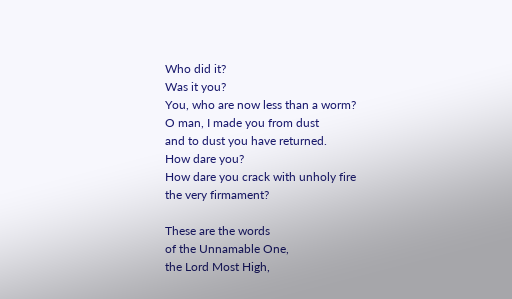Who did it?
Was it you?
You, who are now less than a worm?
O man, I made you from dust
and to dust you have returned.
How dare you?
How dare you crack with unholy fire
the very firmament?

These are the words
of the Unnamable One,
the Lord Most High,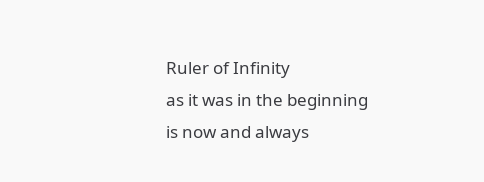Ruler of Infinity
as it was in the beginning
is now and always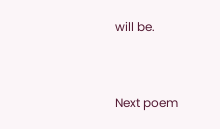will be.


Next poem